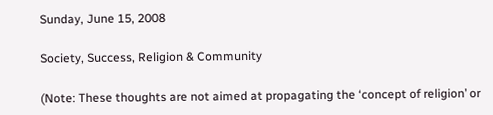Sunday, June 15, 2008

Society, Success, Religion & Community

(Note: These thoughts are not aimed at propagating the ‘concept of religion’ or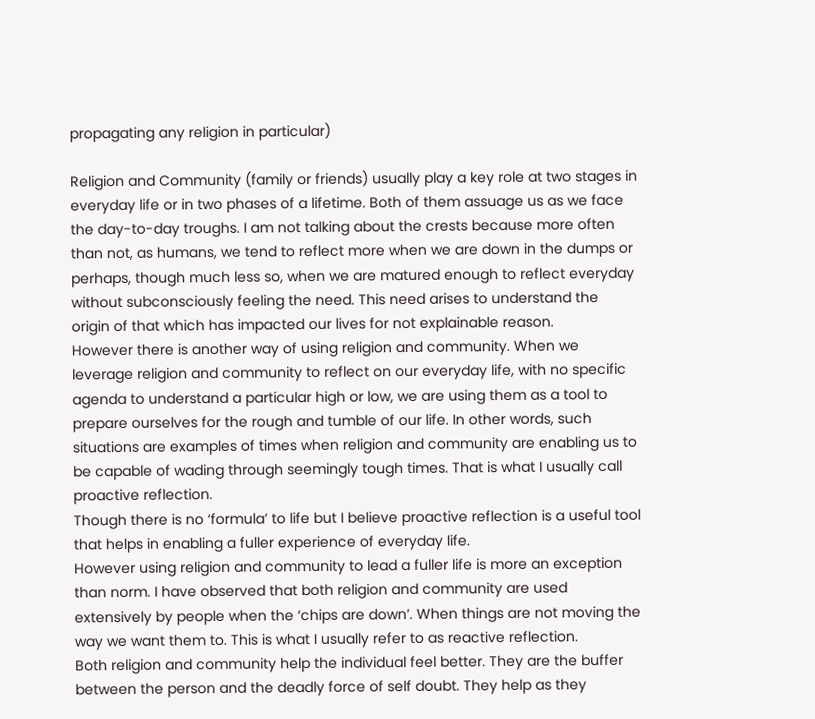propagating any religion in particular)

Religion and Community (family or friends) usually play a key role at two stages in everyday life or in two phases of a lifetime. Both of them assuage us as we face the day-to-day troughs. I am not talking about the crests because more often than not, as humans, we tend to reflect more when we are down in the dumps or perhaps, though much less so, when we are matured enough to reflect everyday without subconsciously feeling the need. This need arises to understand the origin of that which has impacted our lives for not explainable reason.
However there is another way of using religion and community. When we leverage religion and community to reflect on our everyday life, with no specific agenda to understand a particular high or low, we are using them as a tool to prepare ourselves for the rough and tumble of our life. In other words, such situations are examples of times when religion and community are enabling us to be capable of wading through seemingly tough times. That is what I usually call proactive reflection.
Though there is no ‘formula’ to life but I believe proactive reflection is a useful tool that helps in enabling a fuller experience of everyday life.
However using religion and community to lead a fuller life is more an exception than norm. I have observed that both religion and community are used extensively by people when the ‘chips are down’. When things are not moving the way we want them to. This is what I usually refer to as reactive reflection.
Both religion and community help the individual feel better. They are the buffer between the person and the deadly force of self doubt. They help as they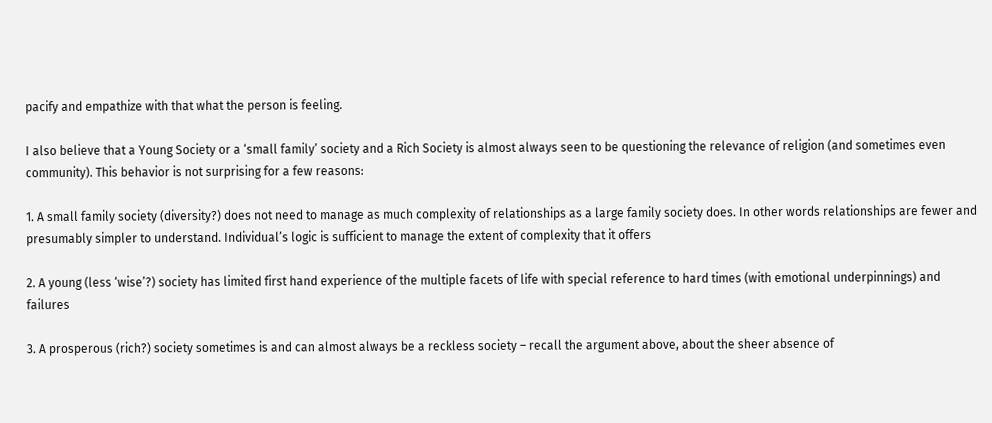pacify and empathize with that what the person is feeling.

I also believe that a Young Society or a ‘small family’ society and a Rich Society is almost always seen to be questioning the relevance of religion (and sometimes even community). This behavior is not surprising for a few reasons:

1. A small family society (diversity?) does not need to manage as much complexity of relationships as a large family society does. In other words relationships are fewer and presumably simpler to understand. Individual’s logic is sufficient to manage the extent of complexity that it offers

2. A young (less ‘wise’?) society has limited first hand experience of the multiple facets of life with special reference to hard times (with emotional underpinnings) and failures

3. A prosperous (rich?) society sometimes is and can almost always be a reckless society – recall the argument above, about the sheer absence of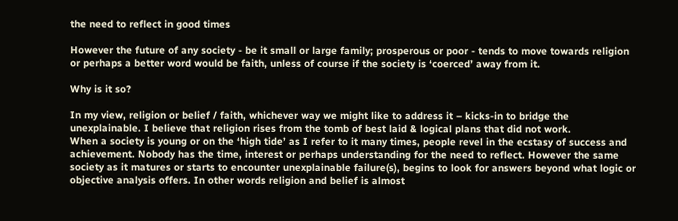the need to reflect in good times

However the future of any society - be it small or large family; prosperous or poor - tends to move towards religion or perhaps a better word would be faith, unless of course if the society is ‘coerced’ away from it.

Why is it so?

In my view, religion or belief / faith, whichever way we might like to address it – kicks-in to bridge the unexplainable. I believe that religion rises from the tomb of best laid & logical plans that did not work.
When a society is young or on the ‘high tide’ as I refer to it many times, people revel in the ecstasy of success and achievement. Nobody has the time, interest or perhaps understanding for the need to reflect. However the same society as it matures or starts to encounter unexplainable failure(s), begins to look for answers beyond what logic or objective analysis offers. In other words religion and belief is almost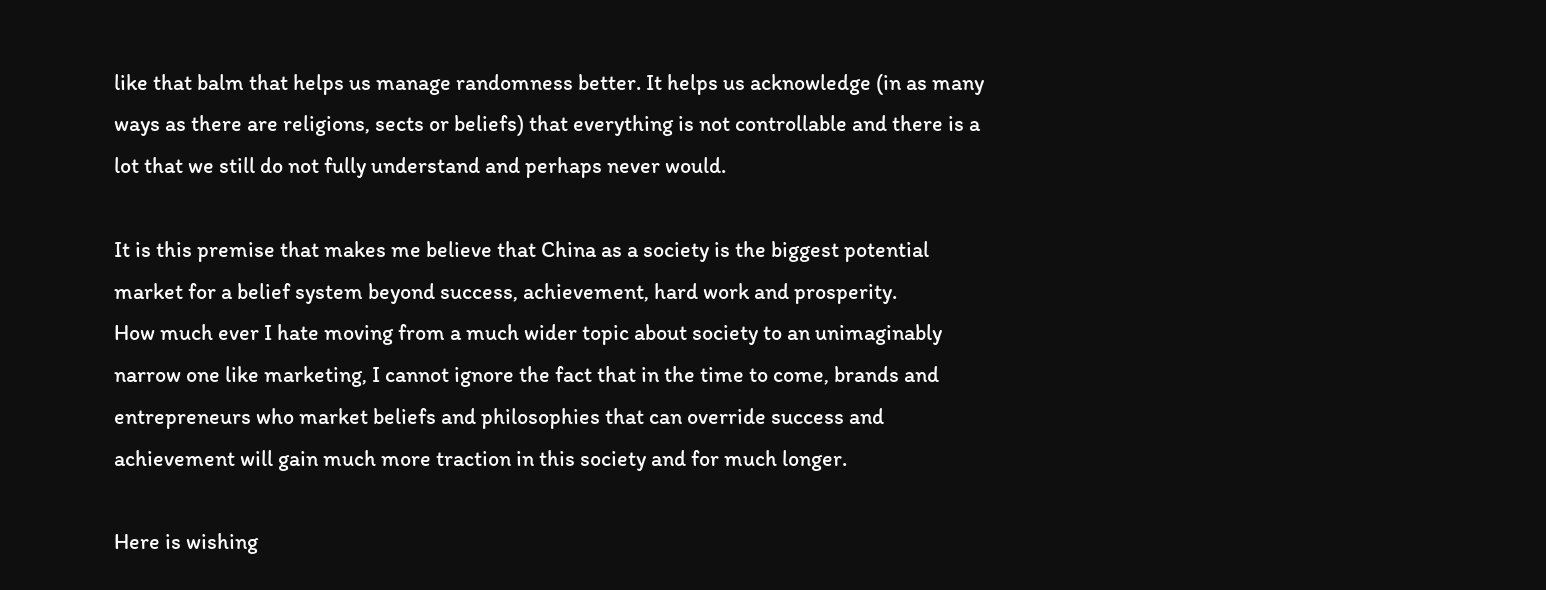like that balm that helps us manage randomness better. It helps us acknowledge (in as many ways as there are religions, sects or beliefs) that everything is not controllable and there is a lot that we still do not fully understand and perhaps never would.

It is this premise that makes me believe that China as a society is the biggest potential market for a belief system beyond success, achievement, hard work and prosperity.
How much ever I hate moving from a much wider topic about society to an unimaginably narrow one like marketing, I cannot ignore the fact that in the time to come, brands and entrepreneurs who market beliefs and philosophies that can override success and achievement will gain much more traction in this society and for much longer.

Here is wishing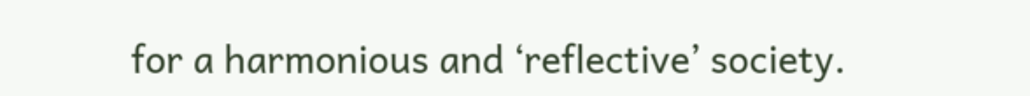for a harmonious and ‘reflective’ society.